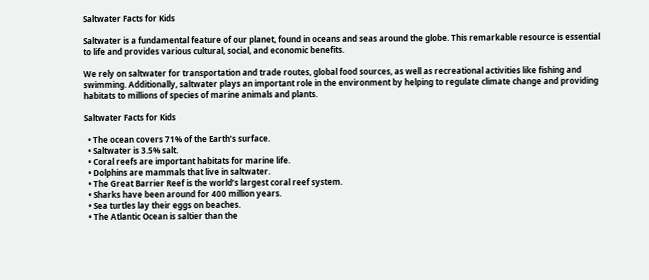Saltwater Facts for Kids

Saltwater is a fundamental feature of our planet, found in oceans and seas around the globe. This remarkable resource is essential to life and provides various cultural, social, and economic benefits.

We rely on saltwater for transportation and trade routes, global food sources, as well as recreational activities like fishing and swimming. Additionally, saltwater plays an important role in the environment by helping to regulate climate change and providing habitats to millions of species of marine animals and plants.

Saltwater Facts for Kids

  • The ocean covers 71% of the Earth’s surface.
  • Saltwater is 3.5% salt.
  • Coral reefs are important habitats for marine life.
  • Dolphins are mammals that live in saltwater.
  • The Great Barrier Reef is the world’s largest coral reef system.
  • Sharks have been around for 400 million years.
  • Sea turtles lay their eggs on beaches.
  • The Atlantic Ocean is saltier than the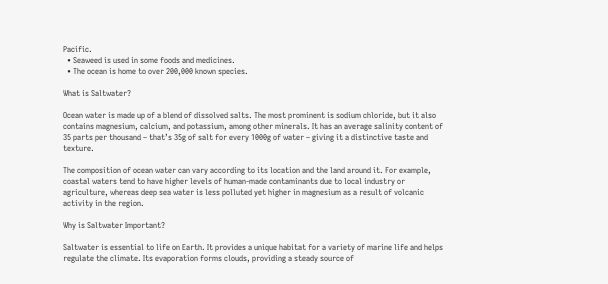Pacific.
  • Seaweed is used in some foods and medicines.
  • The ocean is home to over 200,000 known species.

What is Saltwater?

Ocean water is made up of a blend of dissolved salts. The most prominent is sodium chloride, but it also contains magnesium, calcium, and potassium, among other minerals. It has an average salinity content of 35 parts per thousand – that’s 35g of salt for every 1000g of water – giving it a distinctive taste and texture.

The composition of ocean water can vary according to its location and the land around it. For example, coastal waters tend to have higher levels of human-made contaminants due to local industry or agriculture, whereas deep sea water is less polluted yet higher in magnesium as a result of volcanic activity in the region.

Why is Saltwater Important?

Saltwater is essential to life on Earth. It provides a unique habitat for a variety of marine life and helps regulate the climate. Its evaporation forms clouds, providing a steady source of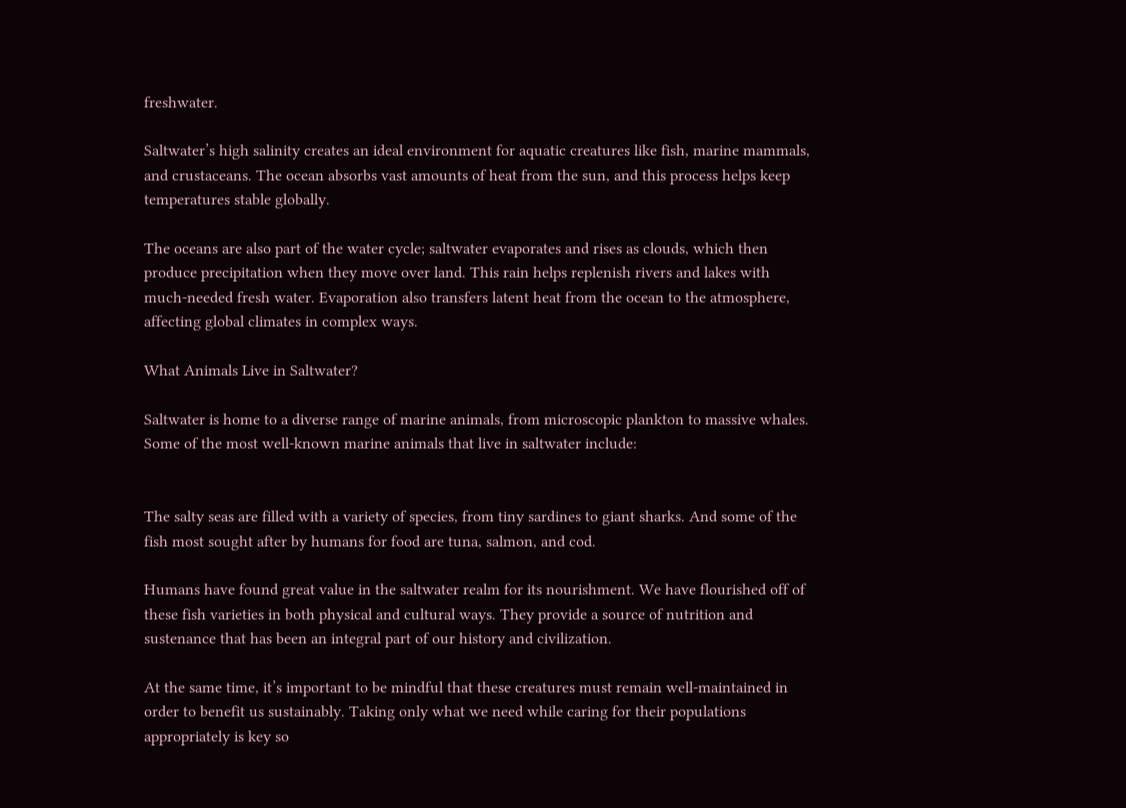freshwater.

Saltwater’s high salinity creates an ideal environment for aquatic creatures like fish, marine mammals, and crustaceans. The ocean absorbs vast amounts of heat from the sun, and this process helps keep temperatures stable globally.

The oceans are also part of the water cycle; saltwater evaporates and rises as clouds, which then produce precipitation when they move over land. This rain helps replenish rivers and lakes with much-needed fresh water. Evaporation also transfers latent heat from the ocean to the atmosphere, affecting global climates in complex ways.

What Animals Live in Saltwater?

Saltwater is home to a diverse range of marine animals, from microscopic plankton to massive whales. Some of the most well-known marine animals that live in saltwater include:


The salty seas are filled with a variety of species, from tiny sardines to giant sharks. And some of the fish most sought after by humans for food are tuna, salmon, and cod.

Humans have found great value in the saltwater realm for its nourishment. We have flourished off of these fish varieties in both physical and cultural ways. They provide a source of nutrition and sustenance that has been an integral part of our history and civilization.

At the same time, it’s important to be mindful that these creatures must remain well-maintained in order to benefit us sustainably. Taking only what we need while caring for their populations appropriately is key so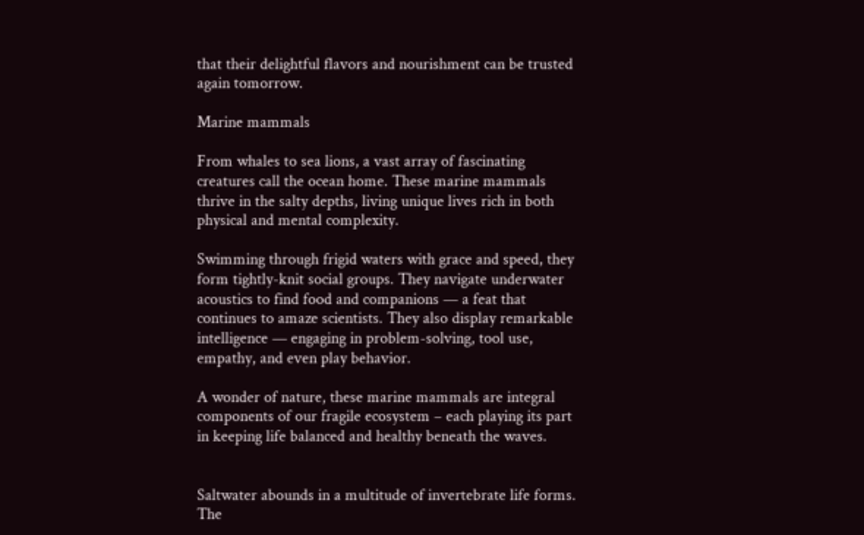that their delightful flavors and nourishment can be trusted again tomorrow.

Marine mammals

From whales to sea lions, a vast array of fascinating creatures call the ocean home. These marine mammals thrive in the salty depths, living unique lives rich in both physical and mental complexity.

Swimming through frigid waters with grace and speed, they form tightly-knit social groups. They navigate underwater acoustics to find food and companions — a feat that continues to amaze scientists. They also display remarkable intelligence — engaging in problem-solving, tool use, empathy, and even play behavior.

A wonder of nature, these marine mammals are integral components of our fragile ecosystem – each playing its part in keeping life balanced and healthy beneath the waves.


Saltwater abounds in a multitude of invertebrate life forms. The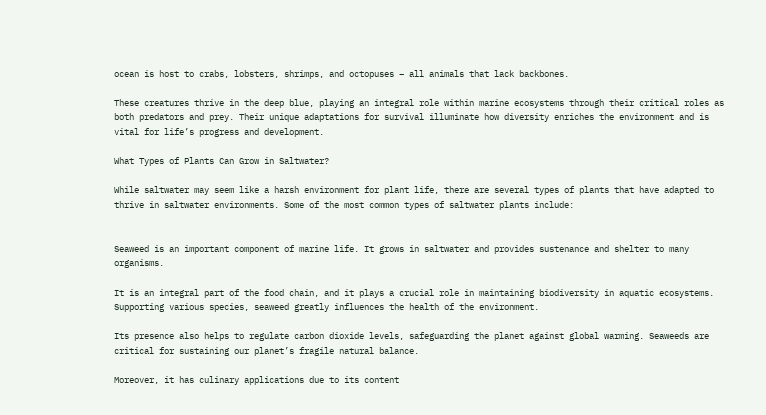ocean is host to crabs, lobsters, shrimps, and octopuses – all animals that lack backbones.

These creatures thrive in the deep blue, playing an integral role within marine ecosystems through their critical roles as both predators and prey. Their unique adaptations for survival illuminate how diversity enriches the environment and is vital for life’s progress and development.

What Types of Plants Can Grow in Saltwater?

While saltwater may seem like a harsh environment for plant life, there are several types of plants that have adapted to thrive in saltwater environments. Some of the most common types of saltwater plants include:


Seaweed is an important component of marine life. It grows in saltwater and provides sustenance and shelter to many organisms.

It is an integral part of the food chain, and it plays a crucial role in maintaining biodiversity in aquatic ecosystems. Supporting various species, seaweed greatly influences the health of the environment.

Its presence also helps to regulate carbon dioxide levels, safeguarding the planet against global warming. Seaweeds are critical for sustaining our planet’s fragile natural balance.

Moreover, it has culinary applications due to its content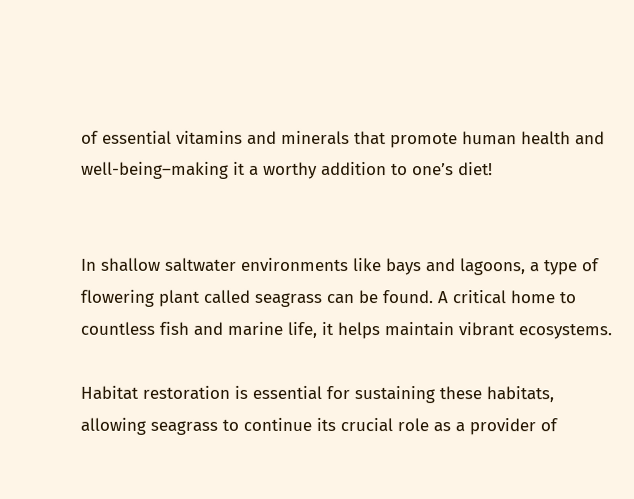of essential vitamins and minerals that promote human health and well-being–making it a worthy addition to one’s diet!


In shallow saltwater environments like bays and lagoons, a type of flowering plant called seagrass can be found. A critical home to countless fish and marine life, it helps maintain vibrant ecosystems.

Habitat restoration is essential for sustaining these habitats, allowing seagrass to continue its crucial role as a provider of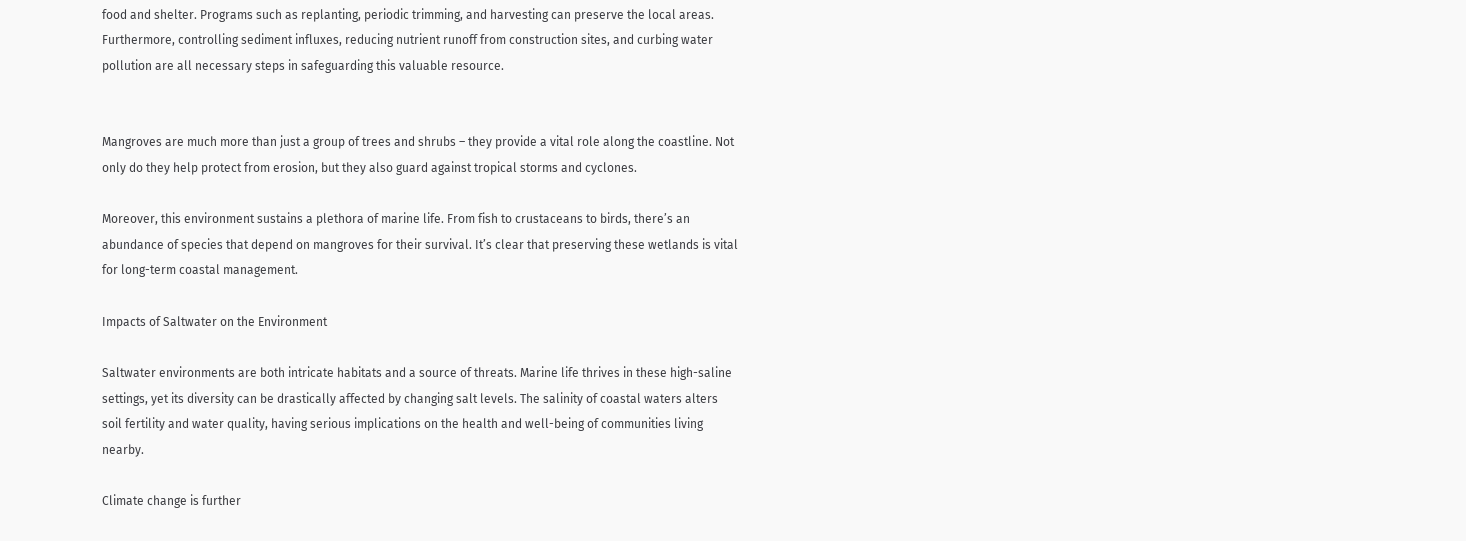food and shelter. Programs such as replanting, periodic trimming, and harvesting can preserve the local areas. Furthermore, controlling sediment influxes, reducing nutrient runoff from construction sites, and curbing water pollution are all necessary steps in safeguarding this valuable resource.


Mangroves are much more than just a group of trees and shrubs – they provide a vital role along the coastline. Not only do they help protect from erosion, but they also guard against tropical storms and cyclones.

Moreover, this environment sustains a plethora of marine life. From fish to crustaceans to birds, there’s an abundance of species that depend on mangroves for their survival. It’s clear that preserving these wetlands is vital for long-term coastal management.

Impacts of Saltwater on the Environment

Saltwater environments are both intricate habitats and a source of threats. Marine life thrives in these high-saline settings, yet its diversity can be drastically affected by changing salt levels. The salinity of coastal waters alters soil fertility and water quality, having serious implications on the health and well-being of communities living nearby.

Climate change is further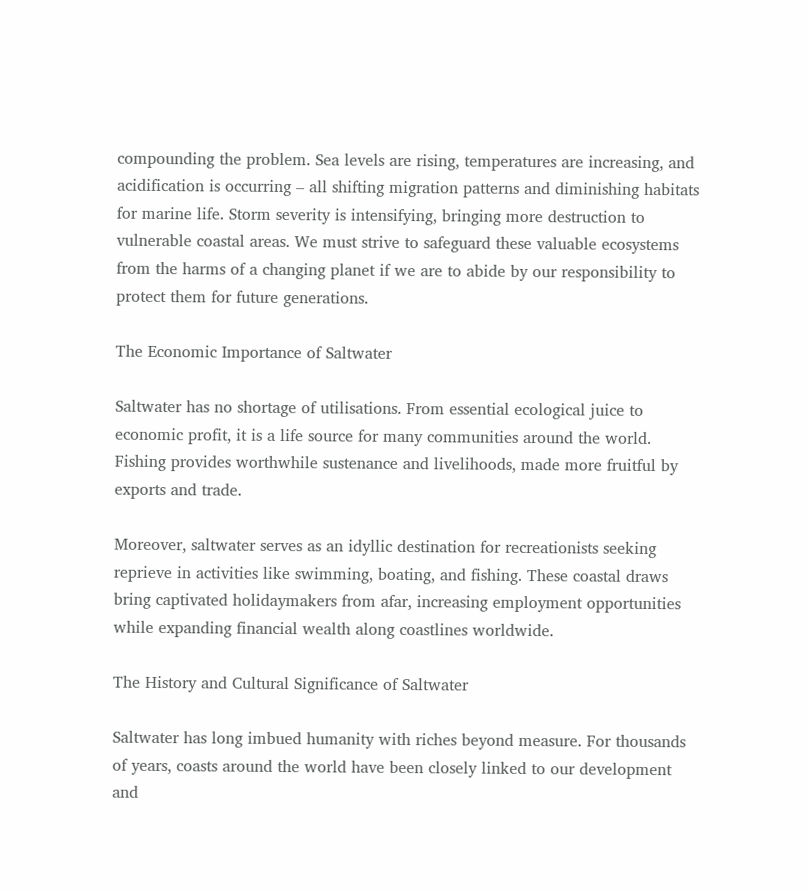compounding the problem. Sea levels are rising, temperatures are increasing, and acidification is occurring – all shifting migration patterns and diminishing habitats for marine life. Storm severity is intensifying, bringing more destruction to vulnerable coastal areas. We must strive to safeguard these valuable ecosystems from the harms of a changing planet if we are to abide by our responsibility to protect them for future generations.

The Economic Importance of Saltwater

Saltwater has no shortage of utilisations. From essential ecological juice to economic profit, it is a life source for many communities around the world. Fishing provides worthwhile sustenance and livelihoods, made more fruitful by exports and trade.

Moreover, saltwater serves as an idyllic destination for recreationists seeking reprieve in activities like swimming, boating, and fishing. These coastal draws bring captivated holidaymakers from afar, increasing employment opportunities while expanding financial wealth along coastlines worldwide.

The History and Cultural Significance of Saltwater

Saltwater has long imbued humanity with riches beyond measure. For thousands of years, coasts around the world have been closely linked to our development and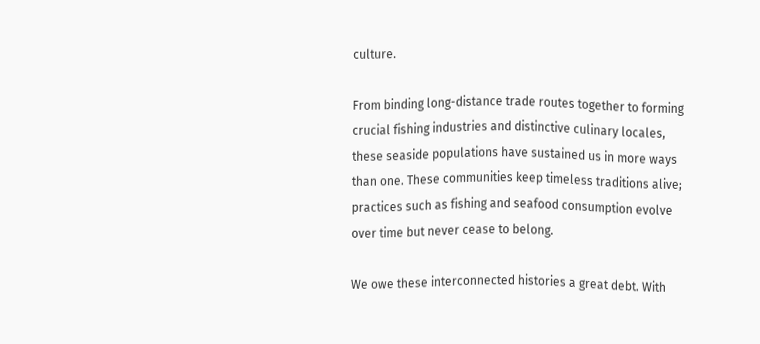culture.

From binding long-distance trade routes together to forming crucial fishing industries and distinctive culinary locales, these seaside populations have sustained us in more ways than one. These communities keep timeless traditions alive; practices such as fishing and seafood consumption evolve over time but never cease to belong.

We owe these interconnected histories a great debt. With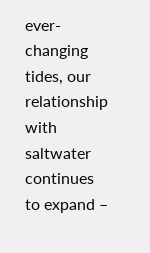ever-changing tides, our relationship with saltwater continues to expand –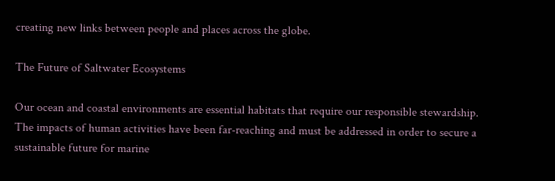creating new links between people and places across the globe.

The Future of Saltwater Ecosystems

Our ocean and coastal environments are essential habitats that require our responsible stewardship. The impacts of human activities have been far-reaching and must be addressed in order to secure a sustainable future for marine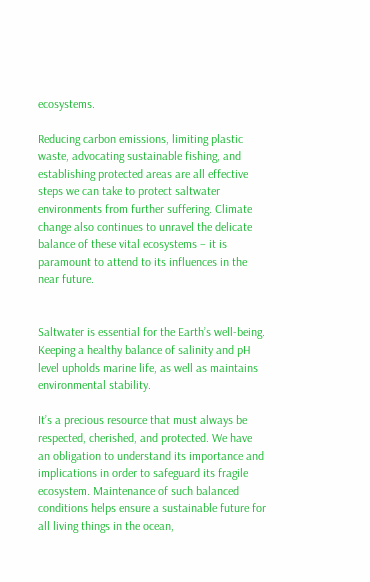ecosystems.

Reducing carbon emissions, limiting plastic waste, advocating sustainable fishing, and establishing protected areas are all effective steps we can take to protect saltwater environments from further suffering. Climate change also continues to unravel the delicate balance of these vital ecosystems – it is paramount to attend to its influences in the near future.


Saltwater is essential for the Earth’s well-being. Keeping a healthy balance of salinity and pH level upholds marine life, as well as maintains environmental stability.

It’s a precious resource that must always be respected, cherished, and protected. We have an obligation to understand its importance and implications in order to safeguard its fragile ecosystem. Maintenance of such balanced conditions helps ensure a sustainable future for all living things in the ocean,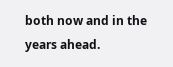both now and in the years ahead.